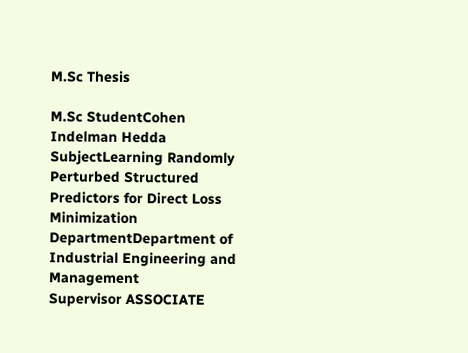M.Sc Thesis

M.Sc StudentCohen Indelman Hedda
SubjectLearning Randomly Perturbed Structured
Predictors for Direct Loss Minimization
DepartmentDepartment of Industrial Engineering and Management
Supervisor ASSOCIATE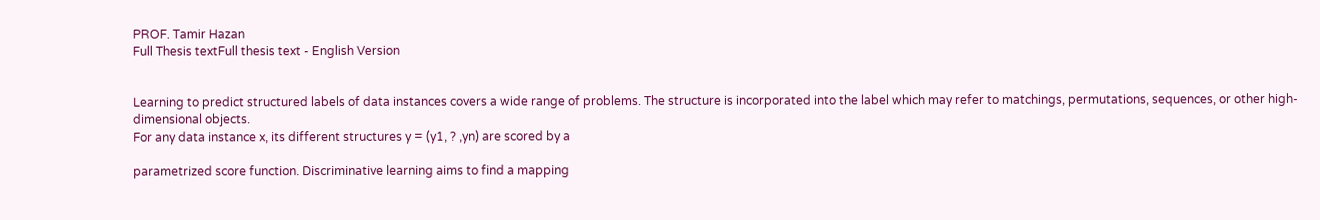PROF. Tamir Hazan
Full Thesis textFull thesis text - English Version


Learning to predict structured labels of data instances covers a wide range of problems. The structure is incorporated into the label which may refer to matchings, permutations, sequences, or other high-dimensional objects.
For any data instance x, its different structures y = (y1, ? ,yn) are scored by a

parametrized score function. Discriminative learning aims to find a mapping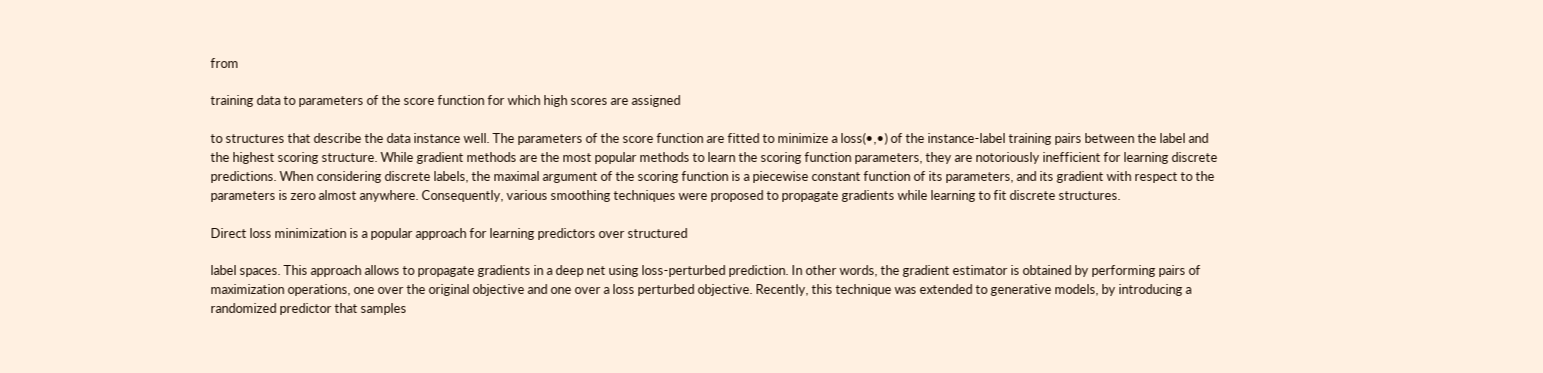from

training data to parameters of the score function for which high scores are assigned

to structures that describe the data instance well. The parameters of the score function are fitted to minimize a loss(•,•) of the instance-label training pairs between the label and the highest scoring structure. While gradient methods are the most popular methods to learn the scoring function parameters, they are notoriously inefficient for learning discrete predictions. When considering discrete labels, the maximal argument of the scoring function is a piecewise constant function of its parameters, and its gradient with respect to the parameters is zero almost anywhere. Consequently, various smoothing techniques were proposed to propagate gradients while learning to fit discrete structures.

Direct loss minimization is a popular approach for learning predictors over structured

label spaces. This approach allows to propagate gradients in a deep net using loss-perturbed prediction. In other words, the gradient estimator is obtained by performing pairs of maximization operations, one over the original objective and one over a loss perturbed objective. Recently, this technique was extended to generative models, by introducing a randomized predictor that samples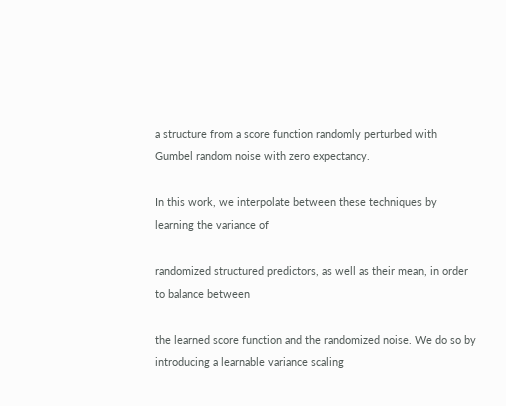a structure from a score function randomly perturbed with Gumbel random noise with zero expectancy.

In this work, we interpolate between these techniques by learning the variance of

randomized structured predictors, as well as their mean, in order to balance between

the learned score function and the randomized noise. We do so by introducing a learnable variance scaling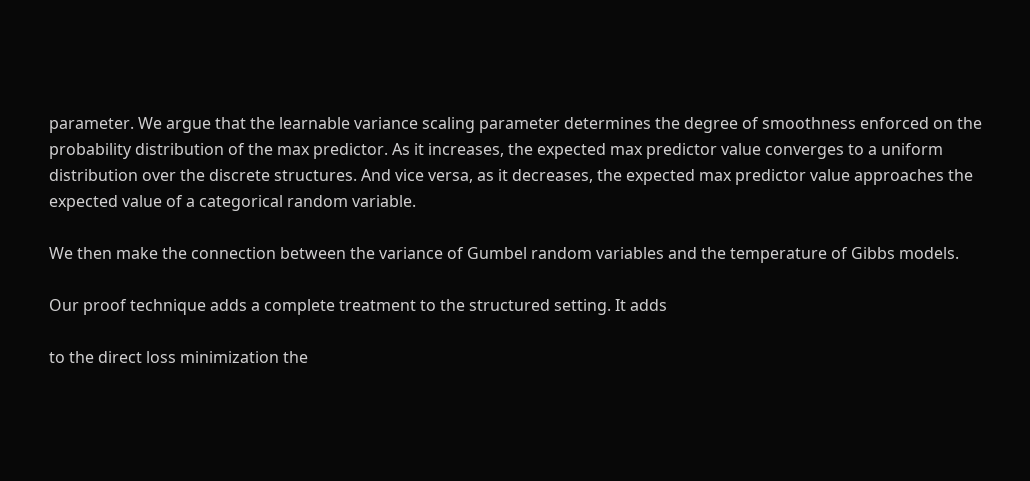parameter. We argue that the learnable variance scaling parameter determines the degree of smoothness enforced on the probability distribution of the max predictor. As it increases, the expected max predictor value converges to a uniform distribution over the discrete structures. And vice versa, as it decreases, the expected max predictor value approaches the expected value of a categorical random variable.

We then make the connection between the variance of Gumbel random variables and the temperature of Gibbs models.

Our proof technique adds a complete treatment to the structured setting. It adds

to the direct loss minimization the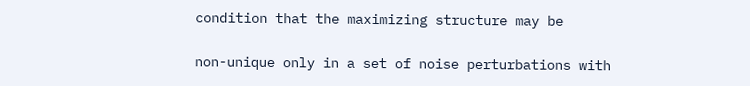condition that the maximizing structure may be

non-unique only in a set of noise perturbations with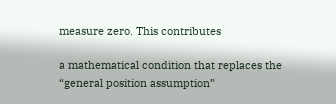measure zero. This contributes

a mathematical condition that replaces the “general position assumption”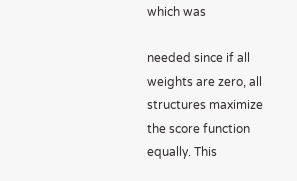which was

needed since if all weights are zero, all structures maximize the score function equally. This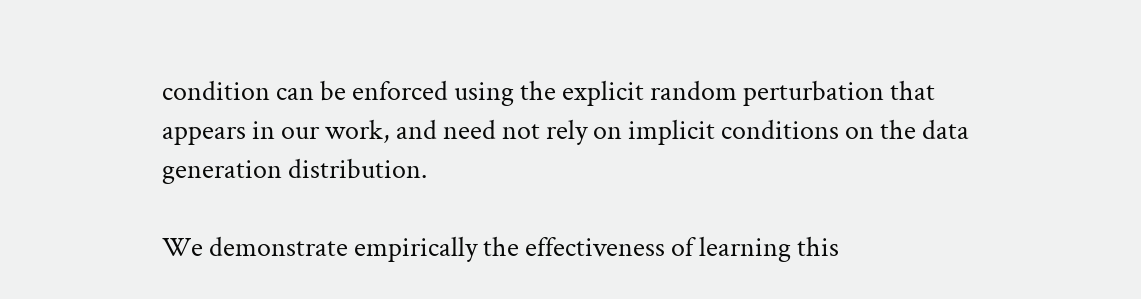condition can be enforced using the explicit random perturbation that appears in our work, and need not rely on implicit conditions on the data generation distribution.

We demonstrate empirically the effectiveness of learning this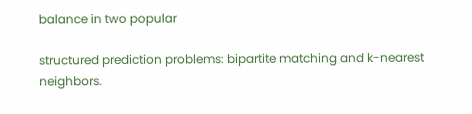balance in two popular

structured prediction problems: bipartite matching and k-nearest neighbors.